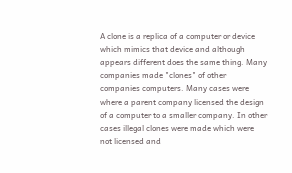A clone is a replica of a computer or device which mimics that device and although appears different does the same thing. Many companies made "clones" of other companies computers. Many cases were where a parent company licensed the design of a computer to a smaller company. In other cases illegal clones were made which were not licensed and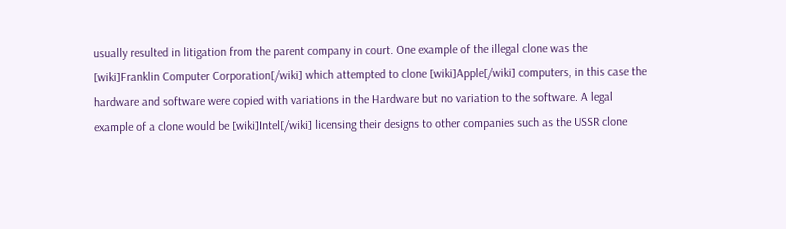usually resulted in litigation from the parent company in court. One example of the illegal clone was the [wiki]Franklin Computer Corporation[/wiki] which attempted to clone [wiki]Apple[/wiki] computers, in this case the hardware and software were copied with variations in the Hardware but no variation to the software. A legal example of a clone would be [wiki]Intel[/wiki] licensing their designs to other companies such as the USSR clone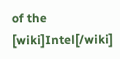of the [wiki]Intel[/wiki]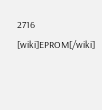2716 [wiki]EPROM[/wiki]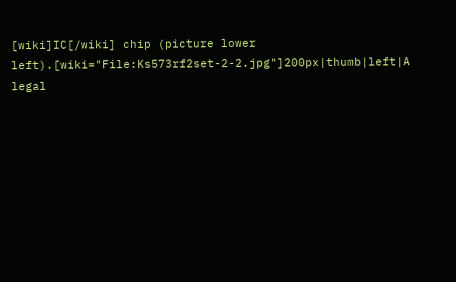[wiki]IC[/wiki] chip (picture lower left).[wiki="File:Ks573rf2set-2-2.jpg"]200px|thumb|left|A legal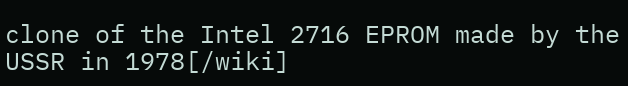clone of the Intel 2716 EPROM made by the USSR in 1978[/wiki]